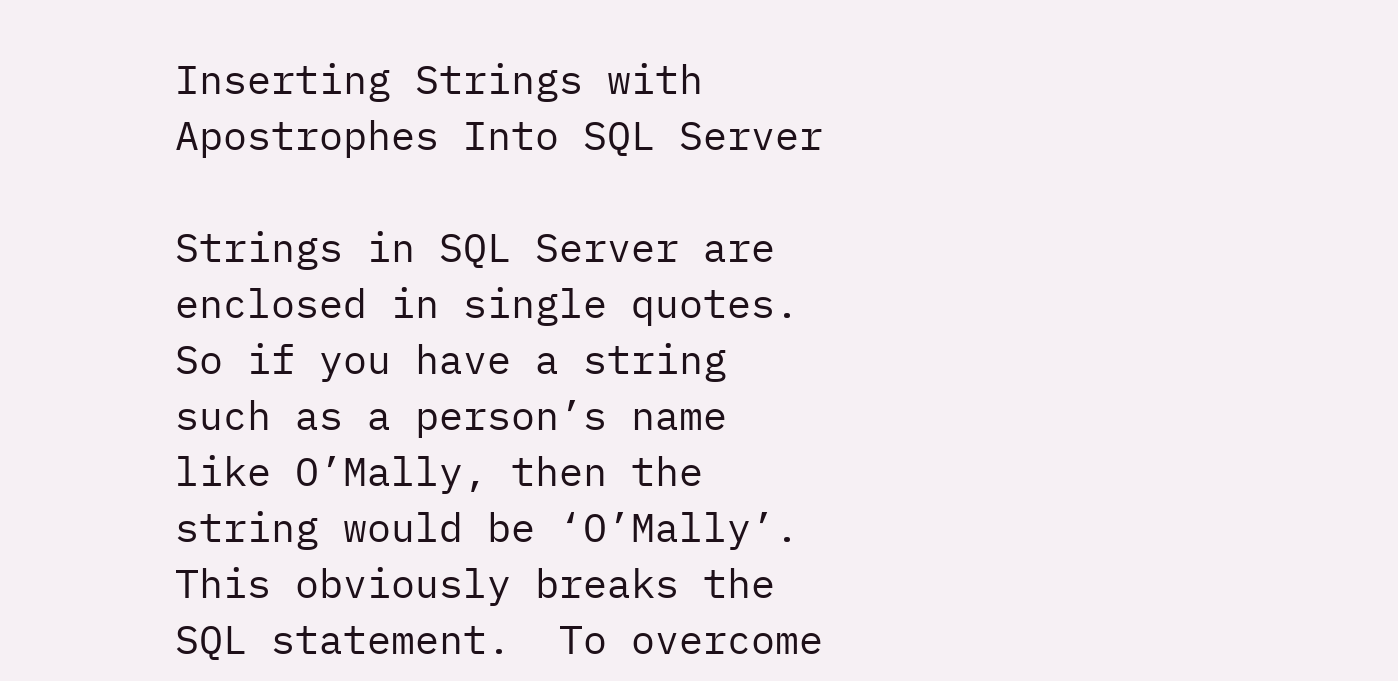Inserting Strings with Apostrophes Into SQL Server

Strings in SQL Server are enclosed in single quotes. So if you have a string such as a person’s name like O’Mally, then the string would be ‘O’Mally’.  This obviously breaks the SQL statement.  To overcome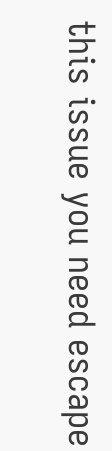this issue you need escape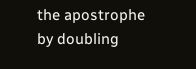the apostrophe by doubling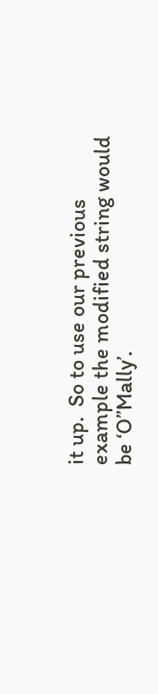it up.  So to use our previous example the modified string would be ‘O”Mally’.